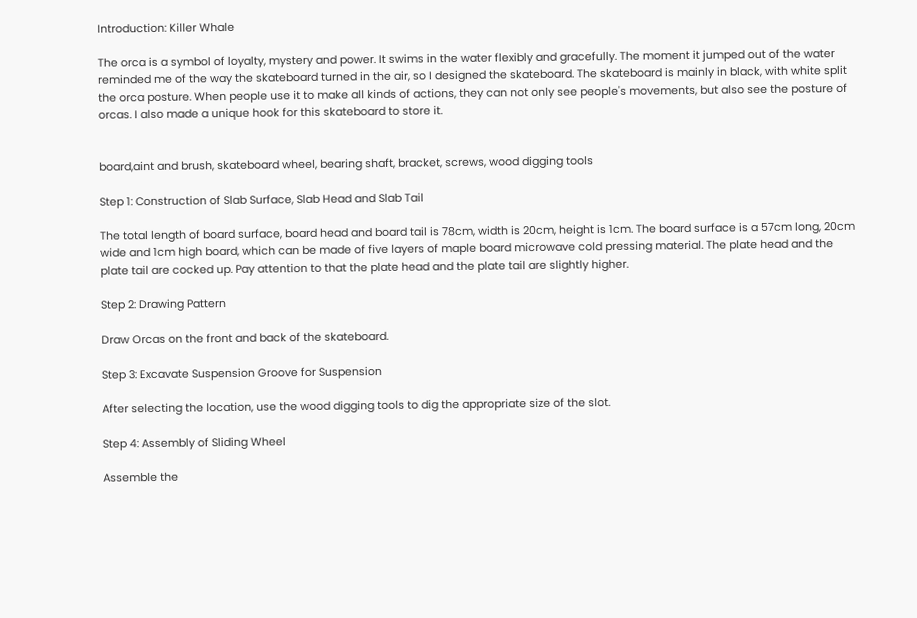Introduction: Killer Whale

The orca is a symbol of loyalty, mystery and power. It swims in the water flexibly and gracefully. The moment it jumped out of the water reminded me of the way the skateboard turned in the air, so I designed the skateboard. The skateboard is mainly in black, with white split the orca posture. When people use it to make all kinds of actions, they can not only see people's movements, but also see the posture of orcas. I also made a unique hook for this skateboard to store it.


board,aint and brush, skateboard wheel, bearing shaft, bracket, screws, wood digging tools

Step 1: Construction of Slab Surface, Slab Head and Slab Tail

The total length of board surface, board head and board tail is 78cm, width is 20cm, height is 1cm. The board surface is a 57cm long, 20cm wide and 1cm high board, which can be made of five layers of maple board microwave cold pressing material. The plate head and the plate tail are cocked up. Pay attention to that the plate head and the plate tail are slightly higher.

Step 2: Drawing Pattern

Draw Orcas on the front and back of the skateboard.

Step 3: Excavate Suspension Groove for Suspension

After selecting the location, use the wood digging tools to dig the appropriate size of the slot.

Step 4: Assembly of Sliding Wheel

Assemble the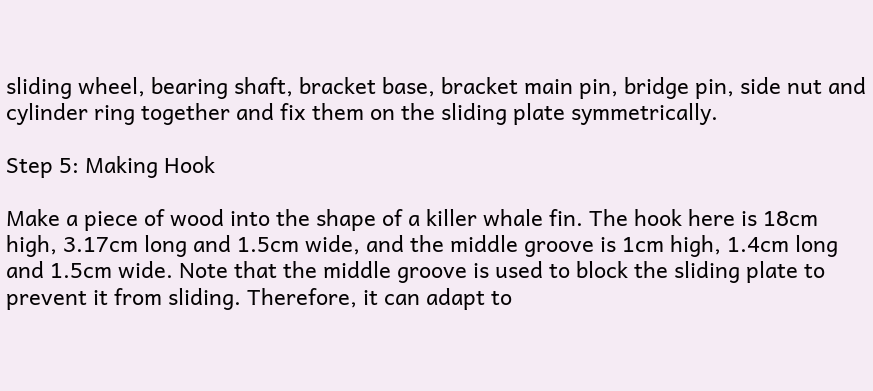sliding wheel, bearing shaft, bracket base, bracket main pin, bridge pin, side nut and cylinder ring together and fix them on the sliding plate symmetrically.

Step 5: Making Hook

Make a piece of wood into the shape of a killer whale fin. The hook here is 18cm high, 3.17cm long and 1.5cm wide, and the middle groove is 1cm high, 1.4cm long and 1.5cm wide. Note that the middle groove is used to block the sliding plate to prevent it from sliding. Therefore, it can adapt to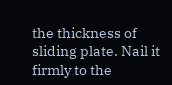the thickness of sliding plate. Nail it firmly to the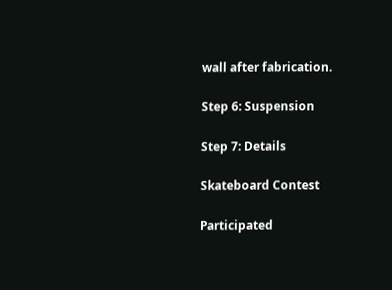wall after fabrication.

Step 6: Suspension

Step 7: Details

Skateboard Contest

Participated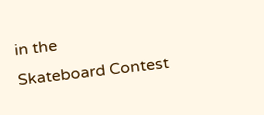in the
Skateboard Contest